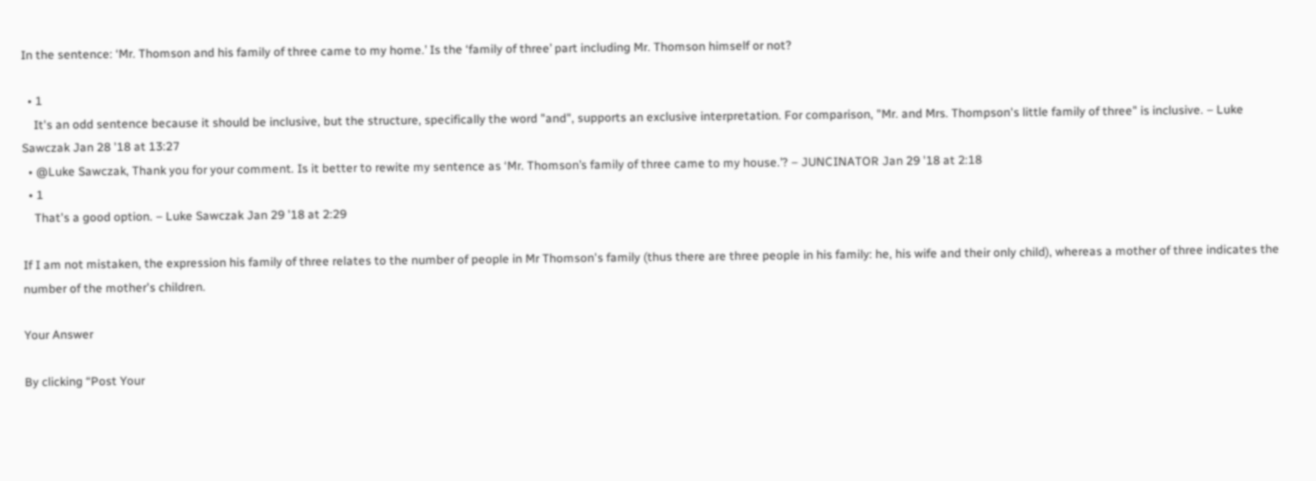In the sentence: ‘Mr. Thomson and his family of three came to my home.’ Is the ‘family of three’ part including Mr. Thomson himself or not?

  • 1
    It's an odd sentence because it should be inclusive, but the structure, specifically the word "and", supports an exclusive interpretation. For comparison, "Mr. and Mrs. Thompson's little family of three" is inclusive. – Luke Sawczak Jan 28 '18 at 13:27
  • @Luke Sawczak, Thank you for your comment. Is it better to rewite my sentence as ‘Mr. Thomson’s family of three came to my house.’? – JUNCINATOR Jan 29 '18 at 2:18
  • 1
    That's a good option. – Luke Sawczak Jan 29 '18 at 2:29

If I am not mistaken, the expression his family of three relates to the number of people in Mr Thomson's family (thus there are three people in his family: he, his wife and their only child), whereas a mother of three indicates the number of the mother's children.

Your Answer

By clicking “Post Your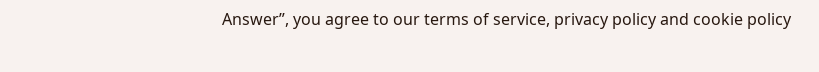Answer”, you agree to our terms of service, privacy policy and cookie policy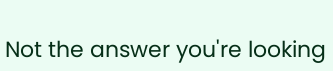Not the answer you're looking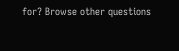for? Browse other questions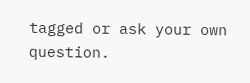tagged or ask your own question.